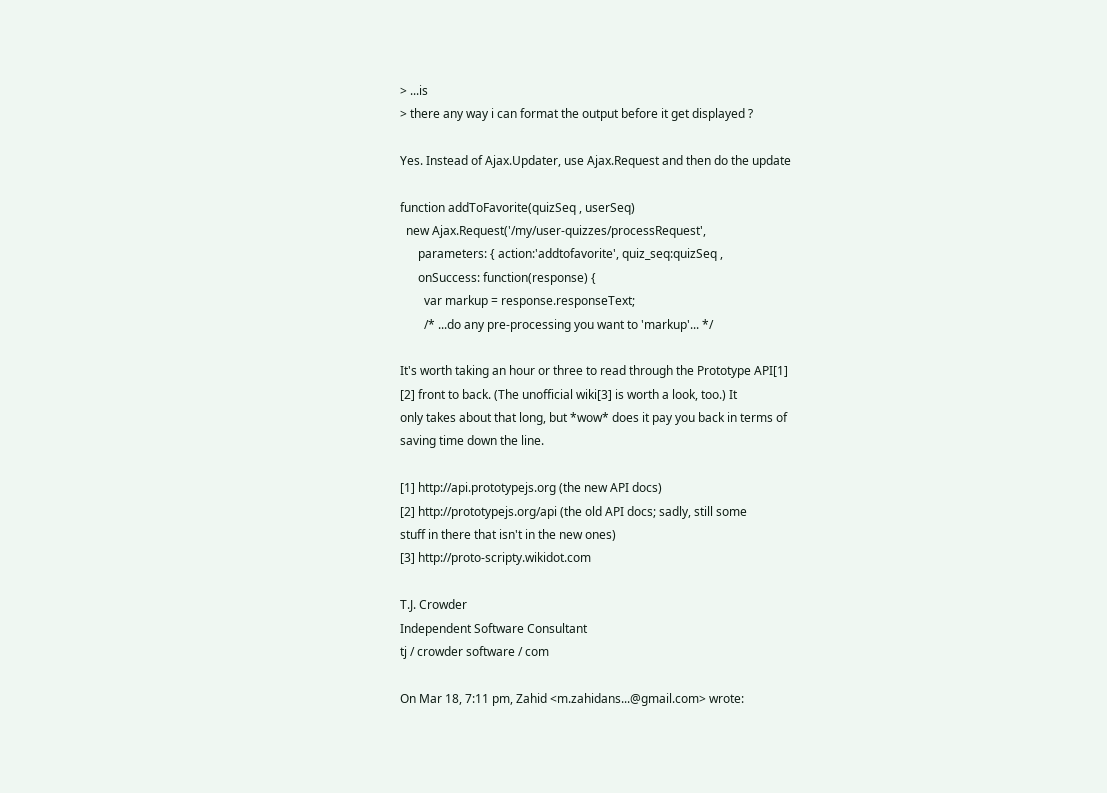> ...is
> there any way i can format the output before it get displayed ?

Yes. Instead of Ajax.Updater, use Ajax.Request and then do the update

function addToFavorite(quizSeq , userSeq)
  new Ajax.Request('/my/user-quizzes/processRequest',
      parameters: { action:'addtofavorite', quiz_seq:quizSeq ,
      onSuccess: function(response) {
        var markup = response.responseText;
        /* ...do any pre-processing you want to 'markup'... */

It's worth taking an hour or three to read through the Prototype API[1]
[2] front to back. (The unofficial wiki[3] is worth a look, too.) It
only takes about that long, but *wow* does it pay you back in terms of
saving time down the line.

[1] http://api.prototypejs.org (the new API docs)
[2] http://prototypejs.org/api (the old API docs; sadly, still some
stuff in there that isn't in the new ones)
[3] http://proto-scripty.wikidot.com

T.J. Crowder
Independent Software Consultant
tj / crowder software / com

On Mar 18, 7:11 pm, Zahid <m.zahidans...@gmail.com> wrote: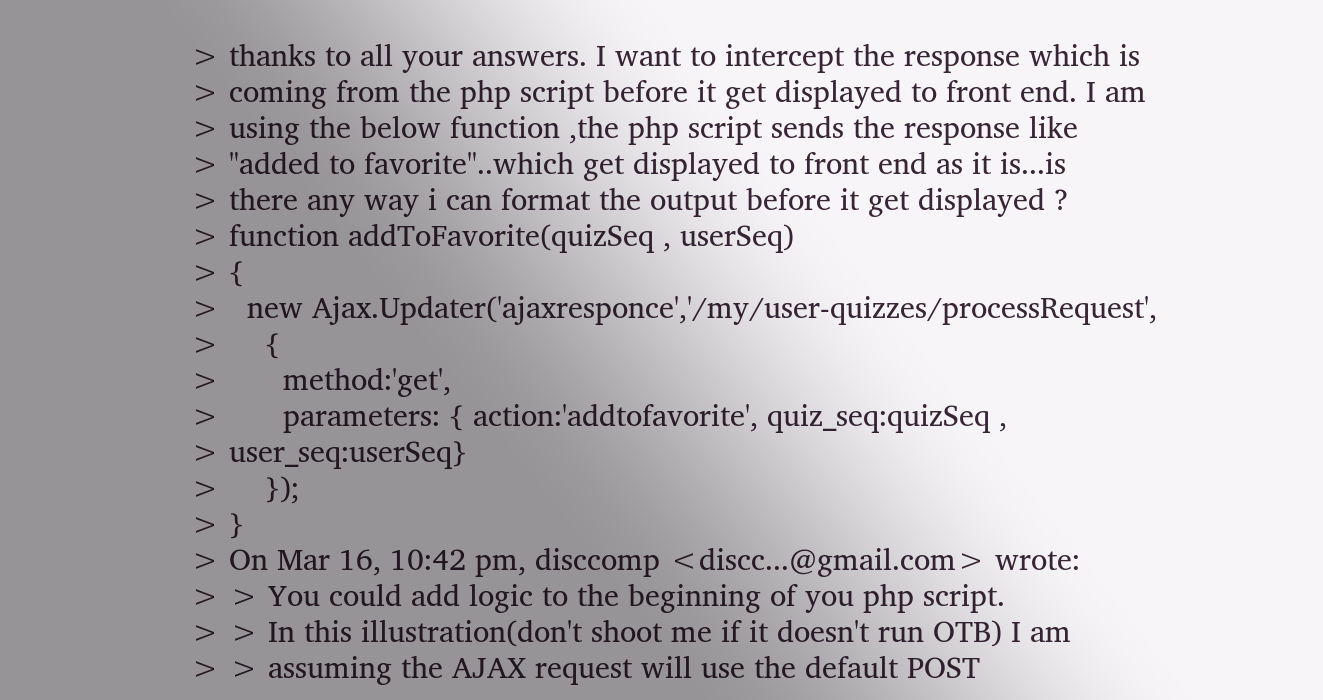> thanks to all your answers. I want to intercept the response which is
> coming from the php script before it get displayed to front end. I am
> using the below function ,the php script sends the response like
> "added to favorite"..which get displayed to front end as it is...is
> there any way i can format the output before it get displayed ?
> function addToFavorite(quizSeq , userSeq)
> {
>   new Ajax.Updater('ajaxresponce','/my/user-quizzes/processRequest',
>     {
>       method:'get',
>       parameters: { action:'addtofavorite', quiz_seq:quizSeq ,
> user_seq:userSeq}
>     });
> }
> On Mar 16, 10:42 pm, disccomp <discc...@gmail.com> wrote:
> > You could add logic to the beginning of you php script.
> > In this illustration(don't shoot me if it doesn't run OTB) I am
> > assuming the AJAX request will use the default POST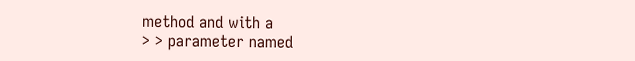method and with a
> > parameter named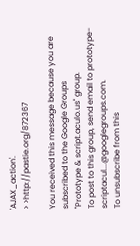'AJAX_action'.
> >http://pastie.org/872367

You received this message because you are subscribed to the Google Groups
"Prototype & script.aculo.us" group.
To post to this group, send email to prototype-scriptacul...@googlegroups.com.
To unsubscribe from this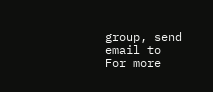group, send email to
For more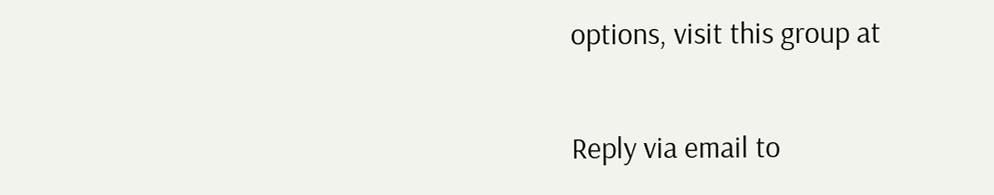options, visit this group at

Reply via email to